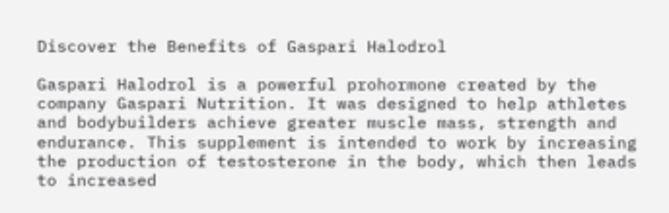Discover the Benefits of Gaspari Halodrol

Gaspari Halodrol is a powerful prohormone created by the company Gaspari Nutrition. It was designed to help athletes and bodybuilders achieve greater muscle mass, strength and endurance. This supplement is intended to work by increasing the production of testosterone in the body, which then leads to increased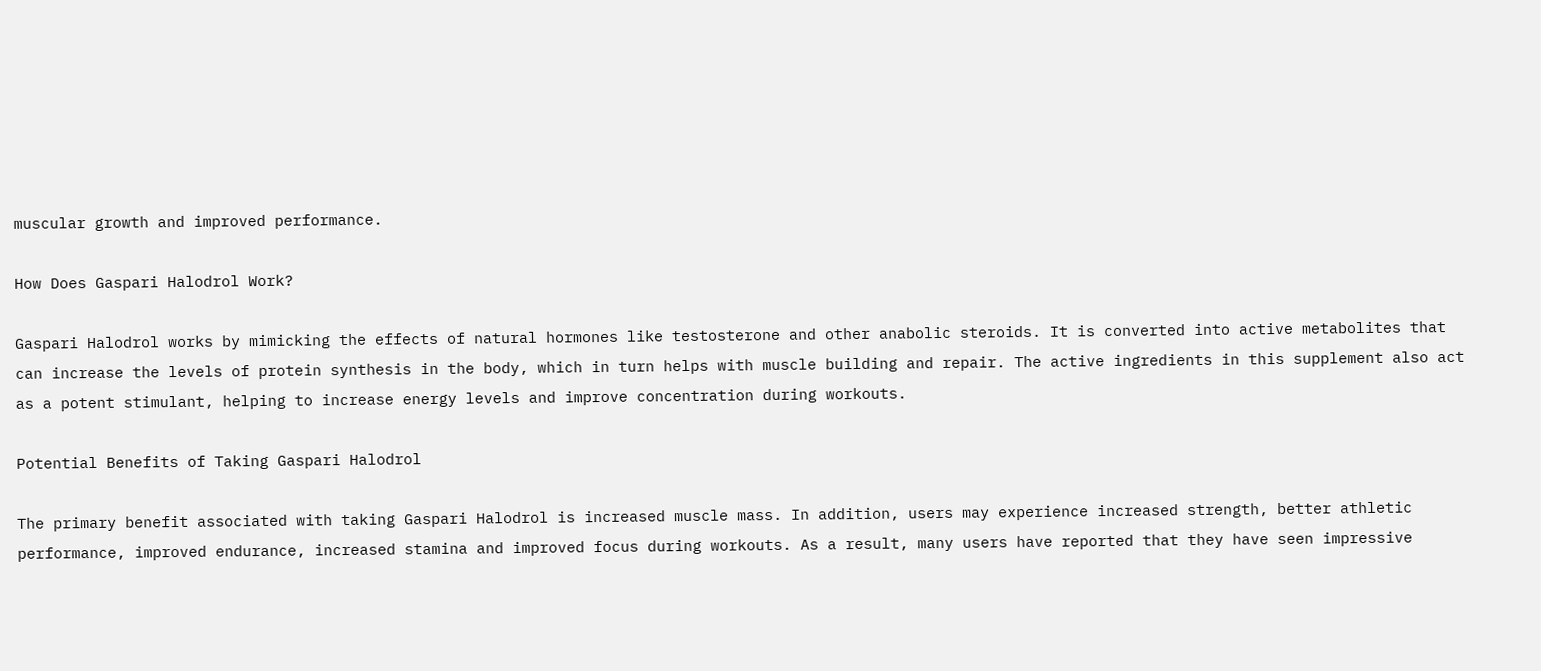muscular growth and improved performance.

How Does Gaspari Halodrol Work?

Gaspari Halodrol works by mimicking the effects of natural hormones like testosterone and other anabolic steroids. It is converted into active metabolites that can increase the levels of protein synthesis in the body, which in turn helps with muscle building and repair. The active ingredients in this supplement also act as a potent stimulant, helping to increase energy levels and improve concentration during workouts.

Potential Benefits of Taking Gaspari Halodrol

The primary benefit associated with taking Gaspari Halodrol is increased muscle mass. In addition, users may experience increased strength, better athletic performance, improved endurance, increased stamina and improved focus during workouts. As a result, many users have reported that they have seen impressive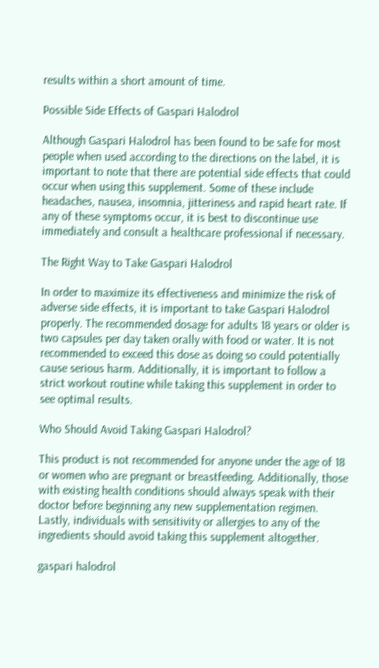results within a short amount of time.

Possible Side Effects of Gaspari Halodrol

Although Gaspari Halodrol has been found to be safe for most people when used according to the directions on the label, it is important to note that there are potential side effects that could occur when using this supplement. Some of these include headaches, nausea, insomnia, jitteriness and rapid heart rate. If any of these symptoms occur, it is best to discontinue use immediately and consult a healthcare professional if necessary.

The Right Way to Take Gaspari Halodrol

In order to maximize its effectiveness and minimize the risk of adverse side effects, it is important to take Gaspari Halodrol properly. The recommended dosage for adults 18 years or older is two capsules per day taken orally with food or water. It is not recommended to exceed this dose as doing so could potentially cause serious harm. Additionally, it is important to follow a strict workout routine while taking this supplement in order to see optimal results.

Who Should Avoid Taking Gaspari Halodrol?

This product is not recommended for anyone under the age of 18 or women who are pregnant or breastfeeding. Additionally, those with existing health conditions should always speak with their doctor before beginning any new supplementation regimen. Lastly, individuals with sensitivity or allergies to any of the ingredients should avoid taking this supplement altogether.

gaspari halodrol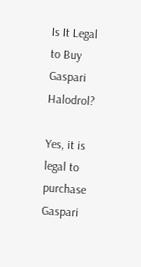Is It Legal to Buy Gaspari Halodrol?

Yes, it is legal to purchase Gaspari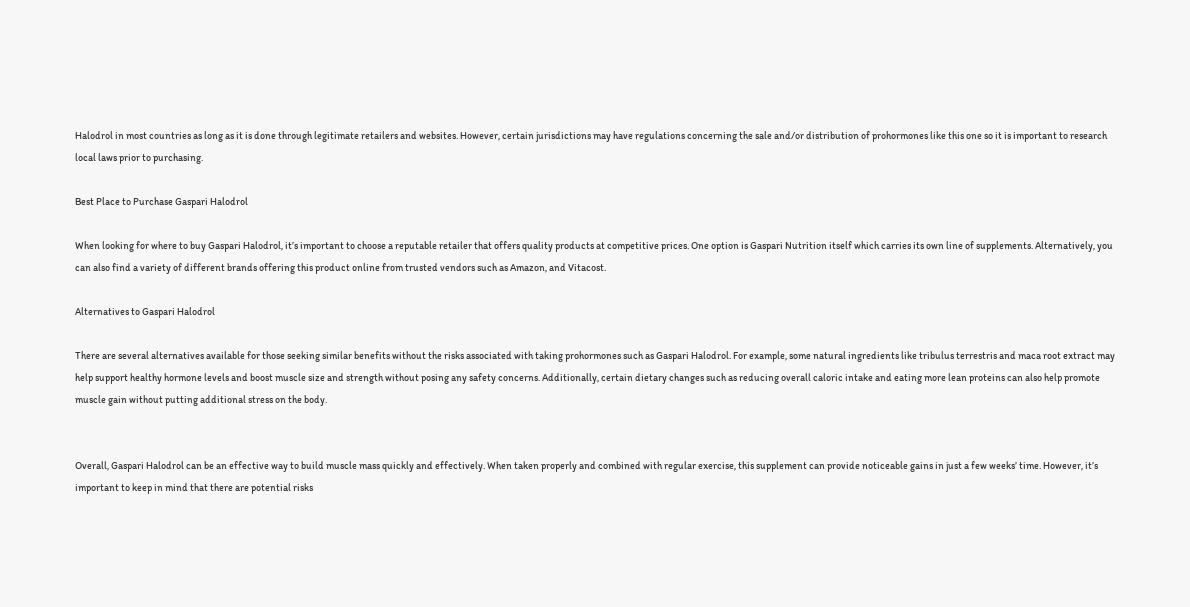Halodrol in most countries as long as it is done through legitimate retailers and websites. However, certain jurisdictions may have regulations concerning the sale and/or distribution of prohormones like this one so it is important to research local laws prior to purchasing.

Best Place to Purchase Gaspari Halodrol

When looking for where to buy Gaspari Halodrol, it’s important to choose a reputable retailer that offers quality products at competitive prices. One option is Gaspari Nutrition itself which carries its own line of supplements. Alternatively, you can also find a variety of different brands offering this product online from trusted vendors such as Amazon, and Vitacost.

Alternatives to Gaspari Halodrol

There are several alternatives available for those seeking similar benefits without the risks associated with taking prohormones such as Gaspari Halodrol. For example, some natural ingredients like tribulus terrestris and maca root extract may help support healthy hormone levels and boost muscle size and strength without posing any safety concerns. Additionally, certain dietary changes such as reducing overall caloric intake and eating more lean proteins can also help promote muscle gain without putting additional stress on the body.


Overall, Gaspari Halodrol can be an effective way to build muscle mass quickly and effectively. When taken properly and combined with regular exercise, this supplement can provide noticeable gains in just a few weeks’ time. However, it’s important to keep in mind that there are potential risks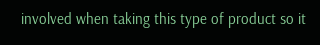involved when taking this type of product so it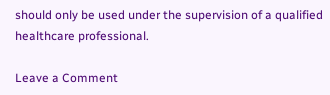should only be used under the supervision of a qualified healthcare professional.

Leave a Comment